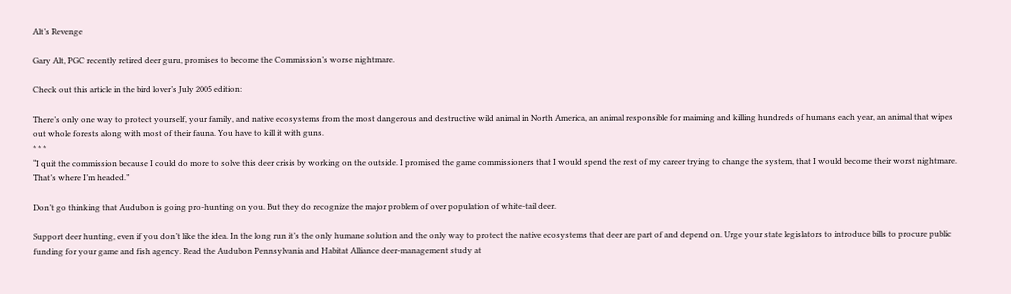Alt’s Revenge

Gary Alt, PGC recently retired deer guru, promises to become the Commission’s worse nightmare.

Check out this article in the bird lover’s July 2005 edition:

There’s only one way to protect yourself, your family, and native ecosystems from the most dangerous and destructive wild animal in North America, an animal responsible for maiming and killing hundreds of humans each year, an animal that wipes out whole forests along with most of their fauna. You have to kill it with guns.
* * *
“I quit the commission because I could do more to solve this deer crisis by working on the outside. I promised the game commissioners that I would spend the rest of my career trying to change the system, that I would become their worst nightmare. That’s where I’m headed.”

Don’t go thinking that Audubon is going pro-hunting on you. But they do recognize the major problem of over population of white-tail deer.

Support deer hunting, even if you don’t like the idea. In the long run it’s the only humane solution and the only way to protect the native ecosystems that deer are part of and depend on. Urge your state legislators to introduce bills to procure public funding for your game and fish agency. Read the Audubon Pennsylvania and Habitat Alliance deer-management study at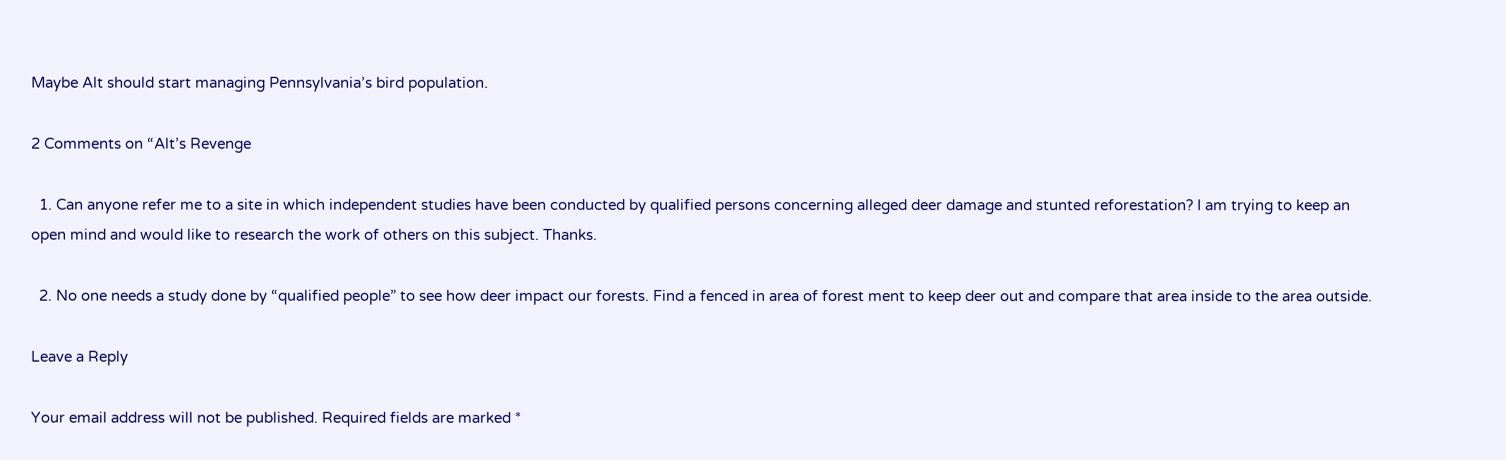Maybe Alt should start managing Pennsylvania’s bird population.

2 Comments on “Alt’s Revenge

  1. Can anyone refer me to a site in which independent studies have been conducted by qualified persons concerning alleged deer damage and stunted reforestation? I am trying to keep an open mind and would like to research the work of others on this subject. Thanks.

  2. No one needs a study done by “qualified people” to see how deer impact our forests. Find a fenced in area of forest ment to keep deer out and compare that area inside to the area outside.

Leave a Reply

Your email address will not be published. Required fields are marked *